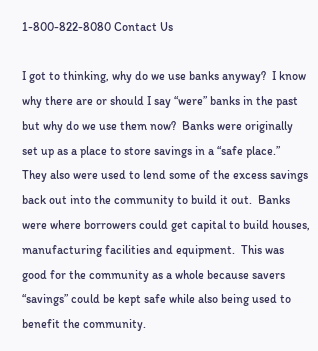1-800-822-8080 Contact Us

I got to thinking, why do we use banks anyway?  I know why there are or should I say “were” banks in the past but why do we use them now?  Banks were originally set up as a place to store savings in a “safe place.”  They also were used to lend some of the excess savings back out into the community to build it out.  Banks were where borrowers could get capital to build houses, manufacturing facilities and equipment.  This was good for the community as a whole because savers “savings” could be kept safe while also being used to benefit the community.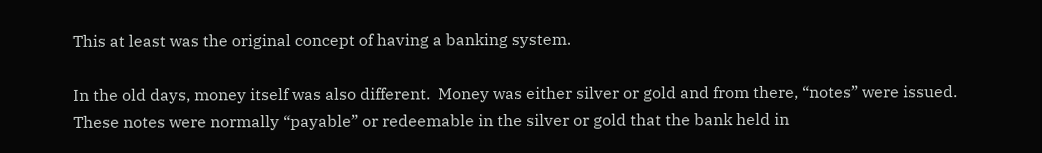This at least was the original concept of having a banking system.

In the old days, money itself was also different.  Money was either silver or gold and from there, “notes” were issued.  These notes were normally “payable” or redeemable in the silver or gold that the bank held in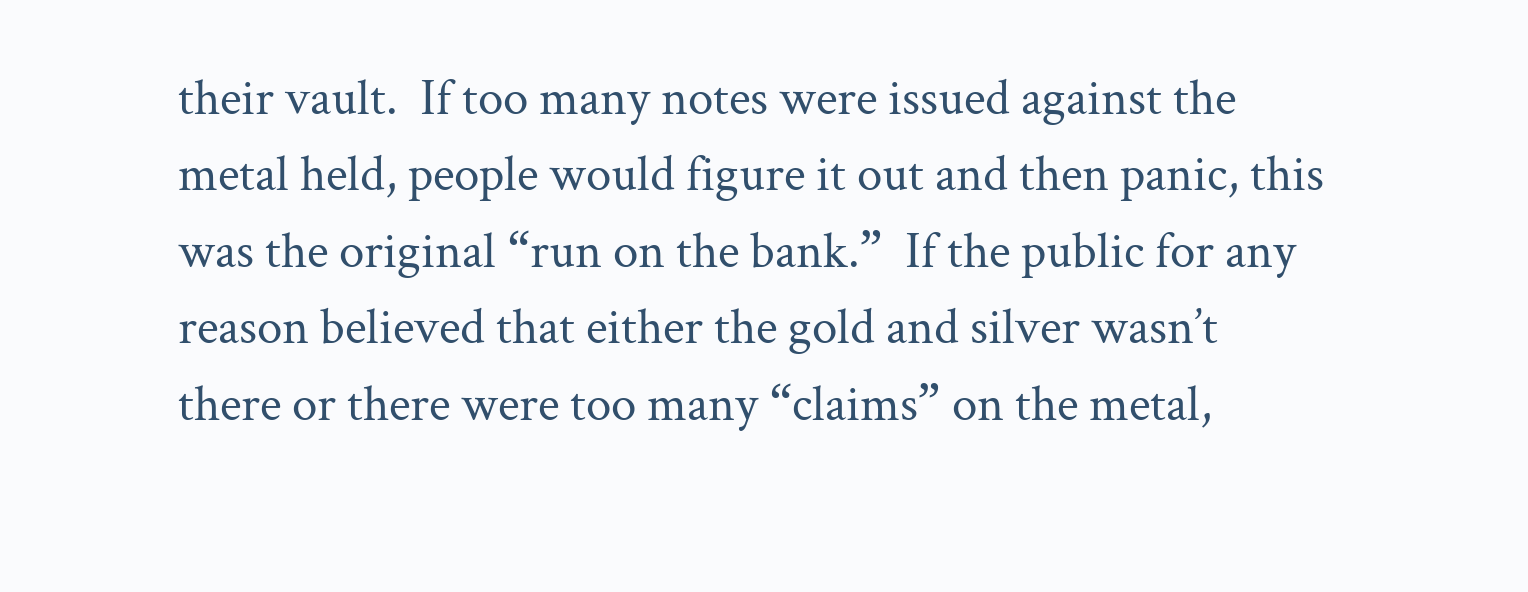their vault.  If too many notes were issued against the metal held, people would figure it out and then panic, this was the original “run on the bank.”  If the public for any reason believed that either the gold and silver wasn’t there or there were too many “claims” on the metal,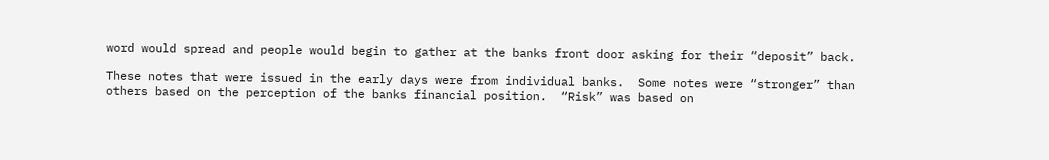word would spread and people would begin to gather at the banks front door asking for their “deposit” back.

These notes that were issued in the early days were from individual banks.  Some notes were “stronger” than others based on the perception of the banks financial position.  “Risk” was based on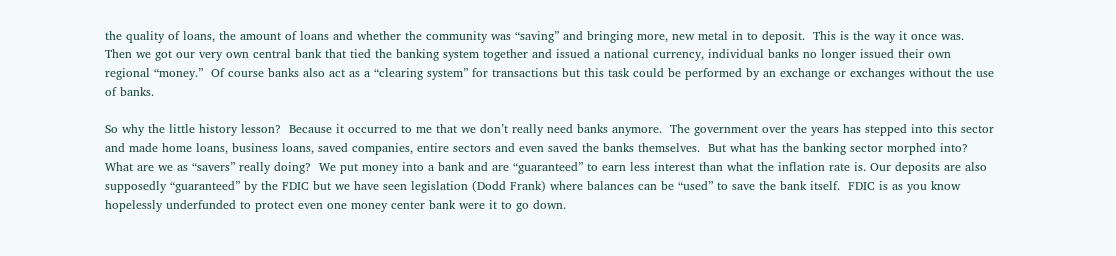the quality of loans, the amount of loans and whether the community was “saving” and bringing more, new metal in to deposit.  This is the way it once was.  Then we got our very own central bank that tied the banking system together and issued a national currency, individual banks no longer issued their own regional “money.”  Of course banks also act as a “clearing system” for transactions but this task could be performed by an exchange or exchanges without the use of banks.

So why the little history lesson?  Because it occurred to me that we don’t really need banks anymore.  The government over the years has stepped into this sector and made home loans, business loans, saved companies, entire sectors and even saved the banks themselves.  But what has the banking sector morphed into?  What are we as “savers” really doing?  We put money into a bank and are “guaranteed” to earn less interest than what the inflation rate is. Our deposits are also supposedly “guaranteed” by the FDIC but we have seen legislation (Dodd Frank) where balances can be “used” to save the bank itself.  FDIC is as you know hopelessly underfunded to protect even one money center bank were it to go down.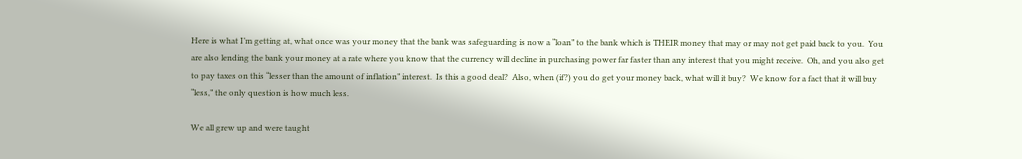Here is what I’m getting at, what once was your money that the bank was safeguarding is now a “loan” to the bank which is THEIR money that may or may not get paid back to you.  You are also lending the bank your money at a rate where you know that the currency will decline in purchasing power far faster than any interest that you might receive.  Oh, and you also get to pay taxes on this “lesser than the amount of inflation” interest.  Is this a good deal?  Also, when (if?) you do get your money back, what will it buy?  We know for a fact that it will buy “less,” the only question is how much less.

We all grew up and were taught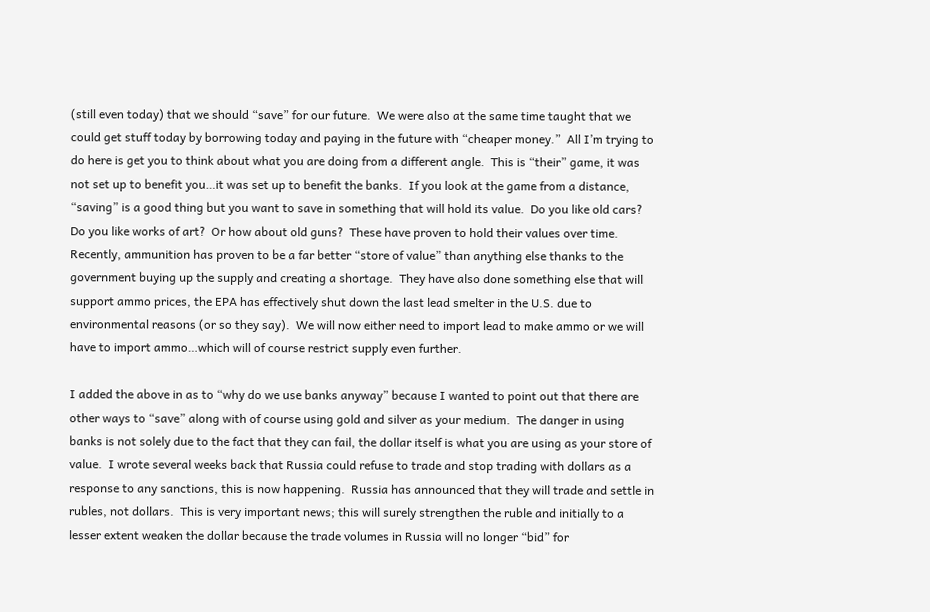(still even today) that we should “save” for our future.  We were also at the same time taught that we could get stuff today by borrowing today and paying in the future with “cheaper money.”  All I’m trying to do here is get you to think about what you are doing from a different angle.  This is “their” game, it was not set up to benefit you…it was set up to benefit the banks.  If you look at the game from a distance, “saving” is a good thing but you want to save in something that will hold its value.  Do you like old cars?  Do you like works of art?  Or how about old guns?  These have proven to hold their values over time.  Recently, ammunition has proven to be a far better “store of value” than anything else thanks to the government buying up the supply and creating a shortage.  They have also done something else that will support ammo prices, the EPA has effectively shut down the last lead smelter in the U.S. due to environmental reasons (or so they say).  We will now either need to import lead to make ammo or we will have to import ammo…which will of course restrict supply even further.

I added the above in as to “why do we use banks anyway” because I wanted to point out that there are other ways to “save” along with of course using gold and silver as your medium.  The danger in using banks is not solely due to the fact that they can fail, the dollar itself is what you are using as your store of value.  I wrote several weeks back that Russia could refuse to trade and stop trading with dollars as a response to any sanctions, this is now happening.  Russia has announced that they will trade and settle in rubles, not dollars.  This is very important news; this will surely strengthen the ruble and initially to a lesser extent weaken the dollar because the trade volumes in Russia will no longer “bid” for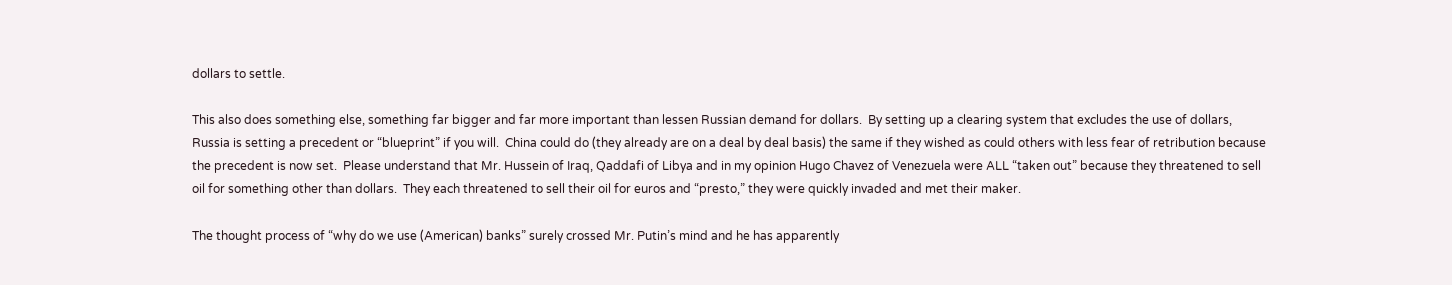dollars to settle.

This also does something else, something far bigger and far more important than lessen Russian demand for dollars.  By setting up a clearing system that excludes the use of dollars, Russia is setting a precedent or “blueprint” if you will.  China could do (they already are on a deal by deal basis) the same if they wished as could others with less fear of retribution because the precedent is now set.  Please understand that Mr. Hussein of Iraq, Qaddafi of Libya and in my opinion Hugo Chavez of Venezuela were ALL “taken out” because they threatened to sell oil for something other than dollars.  They each threatened to sell their oil for euros and “presto,” they were quickly invaded and met their maker.

The thought process of “why do we use (American) banks” surely crossed Mr. Putin’s mind and he has apparently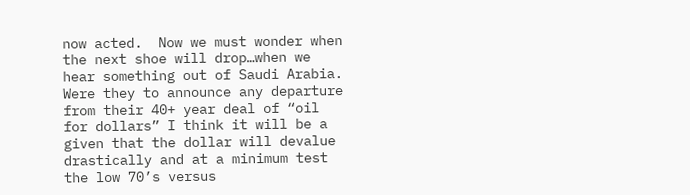now acted.  Now we must wonder when the next shoe will drop…when we hear something out of Saudi Arabia.  Were they to announce any departure from their 40+ year deal of “oil for dollars” I think it will be a given that the dollar will devalue drastically and at a minimum test the low 70’s versus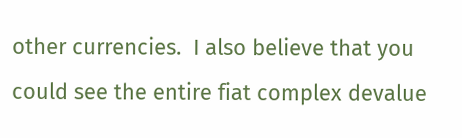other currencies.  I also believe that you could see the entire fiat complex devalue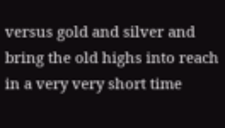versus gold and silver and bring the old highs into reach in a very very short time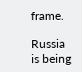frame.

Russia is being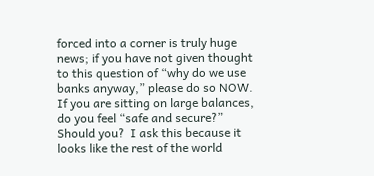forced into a corner is truly huge news; if you have not given thought to this question of “why do we use banks anyway,” please do so NOW.  If you are sitting on large balances, do you feel “safe and secure?”  Should you?  I ask this because it looks like the rest of the world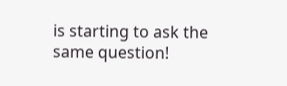is starting to ask the same question!